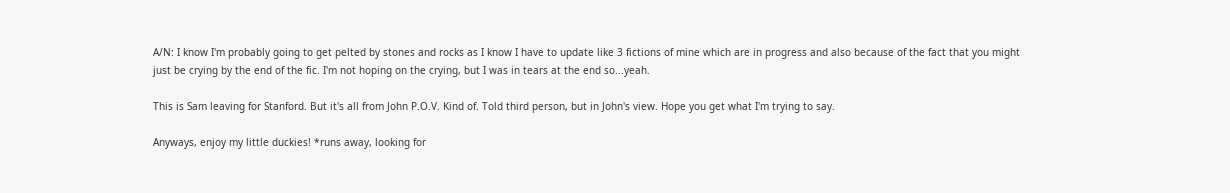A/N: I know I'm probably going to get pelted by stones and rocks as I know I have to update like 3 fictions of mine which are in progress and also because of the fact that you might just be crying by the end of the fic. I'm not hoping on the crying, but I was in tears at the end so...yeah.

This is Sam leaving for Stanford. But it's all from John P.O.V. Kind of. Told third person, but in John's view. Hope you get what I'm trying to say.

Anyways, enjoy my little duckies! *runs away, looking for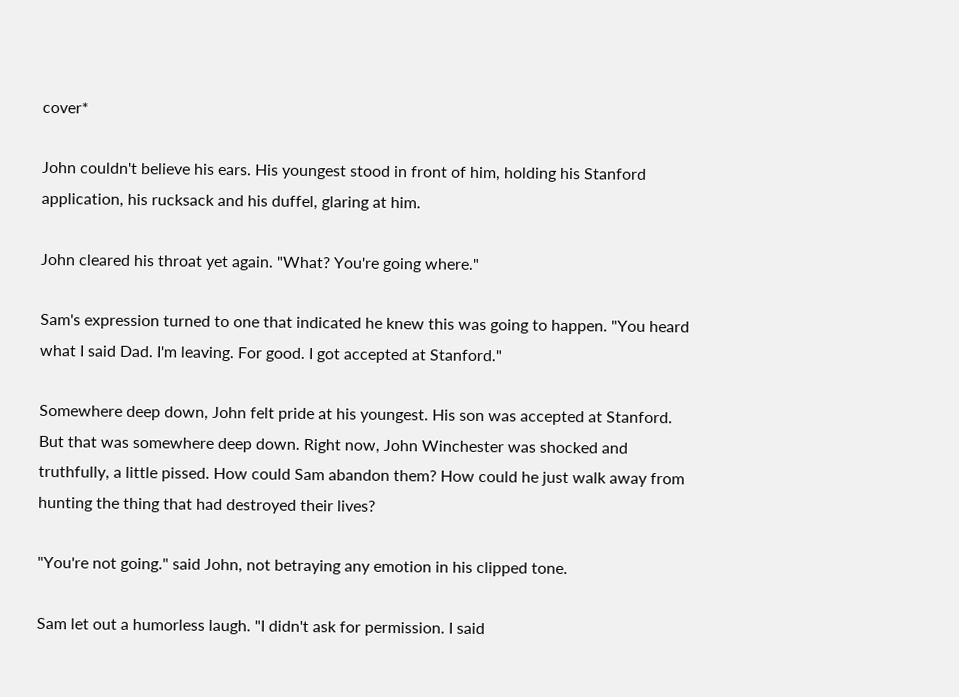cover*

John couldn't believe his ears. His youngest stood in front of him, holding his Stanford application, his rucksack and his duffel, glaring at him.

John cleared his throat yet again. "What? You're going where."

Sam's expression turned to one that indicated he knew this was going to happen. "You heard what I said Dad. I'm leaving. For good. I got accepted at Stanford."

Somewhere deep down, John felt pride at his youngest. His son was accepted at Stanford. But that was somewhere deep down. Right now, John Winchester was shocked and truthfully, a little pissed. How could Sam abandon them? How could he just walk away from hunting the thing that had destroyed their lives?

"You're not going." said John, not betraying any emotion in his clipped tone.

Sam let out a humorless laugh. "I didn't ask for permission. I said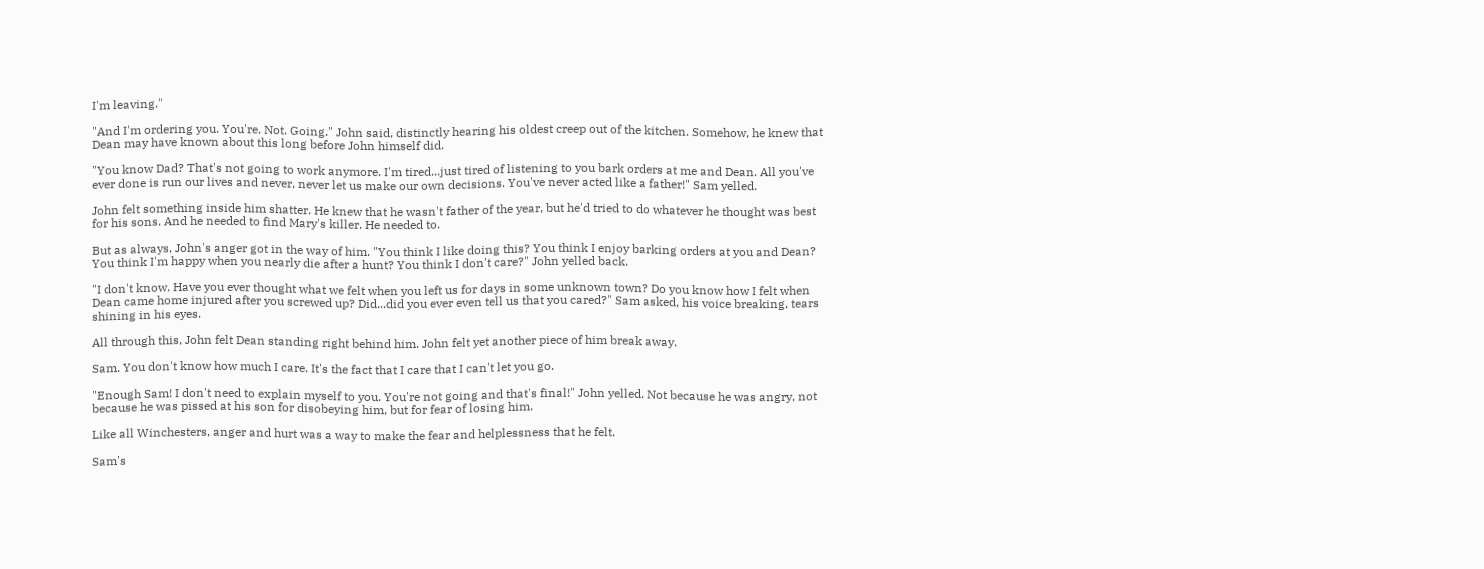I'm leaving."

"And I'm ordering you. You're. Not. Going." John said, distinctly hearing his oldest creep out of the kitchen. Somehow, he knew that Dean may have known about this long before John himself did.

"You know Dad? That's not going to work anymore. I'm tired...just tired of listening to you bark orders at me and Dean. All you've ever done is run our lives and never, never let us make our own decisions. You've never acted like a father!" Sam yelled.

John felt something inside him shatter. He knew that he wasn't father of the year, but he'd tried to do whatever he thought was best for his sons. And he needed to find Mary's killer. He needed to.

But as always, John's anger got in the way of him. "You think I like doing this? You think I enjoy barking orders at you and Dean? You think I'm happy when you nearly die after a hunt? You think I don't care?" John yelled back.

"I don't know. Have you ever thought what we felt when you left us for days in some unknown town? Do you know how I felt when Dean came home injured after you screwed up? Did...did you ever even tell us that you cared?" Sam asked, his voice breaking, tears shining in his eyes.

All through this, John felt Dean standing right behind him. John felt yet another piece of him break away.

Sam. You don't know how much I care. It's the fact that I care that I can't let you go.

"Enough Sam! I don't need to explain myself to you. You're not going and that's final!" John yelled. Not because he was angry, not because he was pissed at his son for disobeying him, but for fear of losing him.

Like all Winchesters, anger and hurt was a way to make the fear and helplessness that he felt.

Sam's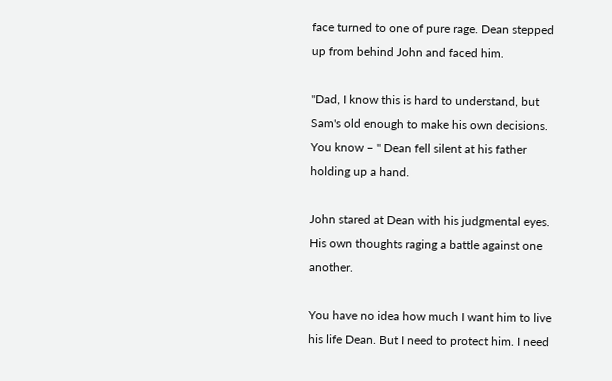face turned to one of pure rage. Dean stepped up from behind John and faced him.

"Dad, I know this is hard to understand, but Sam's old enough to make his own decisions. You know – " Dean fell silent at his father holding up a hand.

John stared at Dean with his judgmental eyes. His own thoughts raging a battle against one another.

You have no idea how much I want him to live his life Dean. But I need to protect him. I need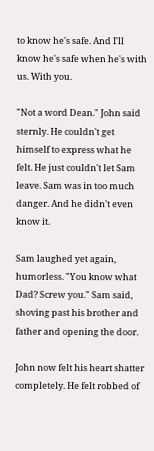to know he's safe. And I'll know he's safe when he's with us. With you.

"Not a word Dean." John said sternly. He couldn't get himself to express what he felt. He just couldn't let Sam leave. Sam was in too much danger. And he didn't even know it.

Sam laughed yet again, humorless. "You know what Dad? Screw you." Sam said, shoving past his brother and father and opening the door.

John now felt his heart shatter completely. He felt robbed of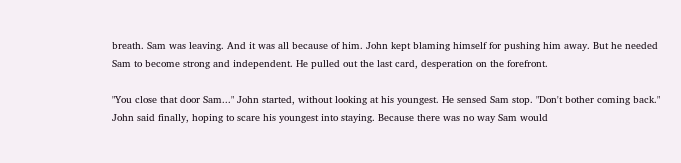breath. Sam was leaving. And it was all because of him. John kept blaming himself for pushing him away. But he needed Sam to become strong and independent. He pulled out the last card, desperation on the forefront.

"You close that door Sam..." John started, without looking at his youngest. He sensed Sam stop. "Don't bother coming back." John said finally, hoping to scare his youngest into staying. Because there was no way Sam would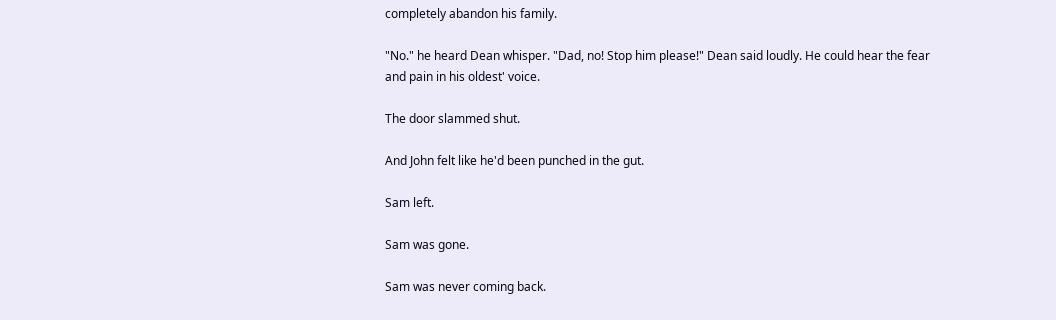completely abandon his family.

"No." he heard Dean whisper. "Dad, no! Stop him please!" Dean said loudly. He could hear the fear and pain in his oldest' voice.

The door slammed shut.

And John felt like he'd been punched in the gut.

Sam left.

Sam was gone.

Sam was never coming back.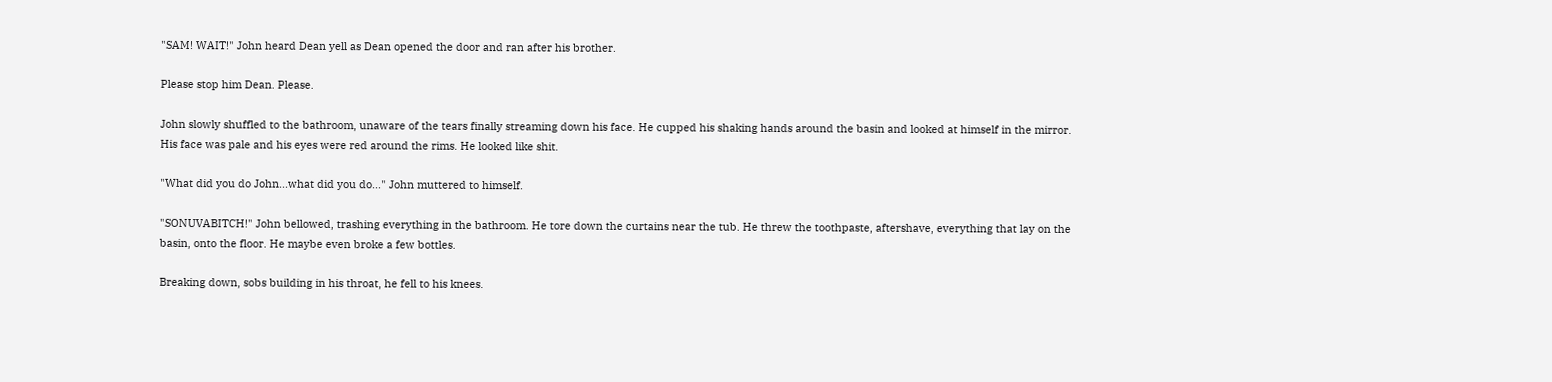"SAM! WAIT!" John heard Dean yell as Dean opened the door and ran after his brother.

Please stop him Dean. Please.

John slowly shuffled to the bathroom, unaware of the tears finally streaming down his face. He cupped his shaking hands around the basin and looked at himself in the mirror. His face was pale and his eyes were red around the rims. He looked like shit.

"What did you do John...what did you do..." John muttered to himself.

"SONUVABITCH!" John bellowed, trashing everything in the bathroom. He tore down the curtains near the tub. He threw the toothpaste, aftershave, everything that lay on the basin, onto the floor. He maybe even broke a few bottles.

Breaking down, sobs building in his throat, he fell to his knees.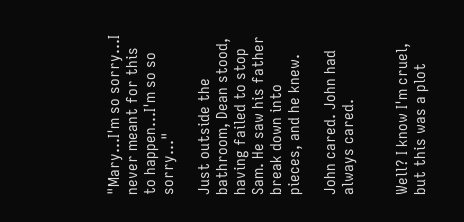"Mary...I'm so sorry...I never meant for this to happen...I'm so so sorry..."

Just outside the bathroom, Dean stood, having failed to stop Sam. He saw his father break down into pieces, and he knew.

John cared. John had always cared.


Well? I know I'm cruel, but this was a plot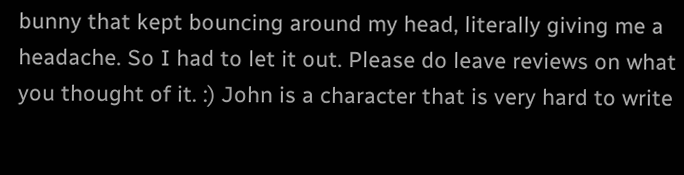bunny that kept bouncing around my head, literally giving me a headache. So I had to let it out. Please do leave reviews on what you thought of it. :) John is a character that is very hard to write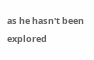as he hasn't been explored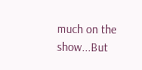much on the show...But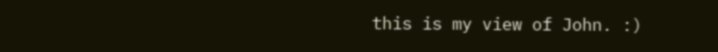this is my view of John. :)